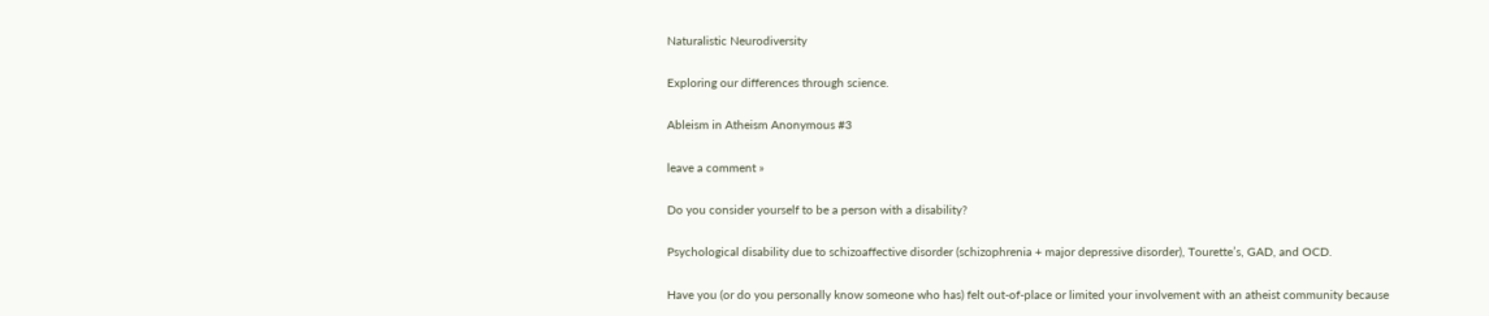Naturalistic Neurodiversity

Exploring our differences through science.

Ableism in Atheism Anonymous #3

leave a comment »

Do you consider yourself to be a person with a disability?

Psychological disability due to schizoaffective disorder (schizophrenia + major depressive disorder), Tourette’s, GAD, and OCD.

Have you (or do you personally know someone who has) felt out-of-place or limited your involvement with an atheist community because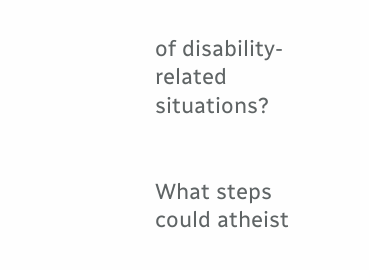of disability-related situations?


What steps could atheist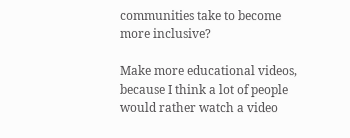communities take to become more inclusive?

Make more educational videos, because I think a lot of people would rather watch a video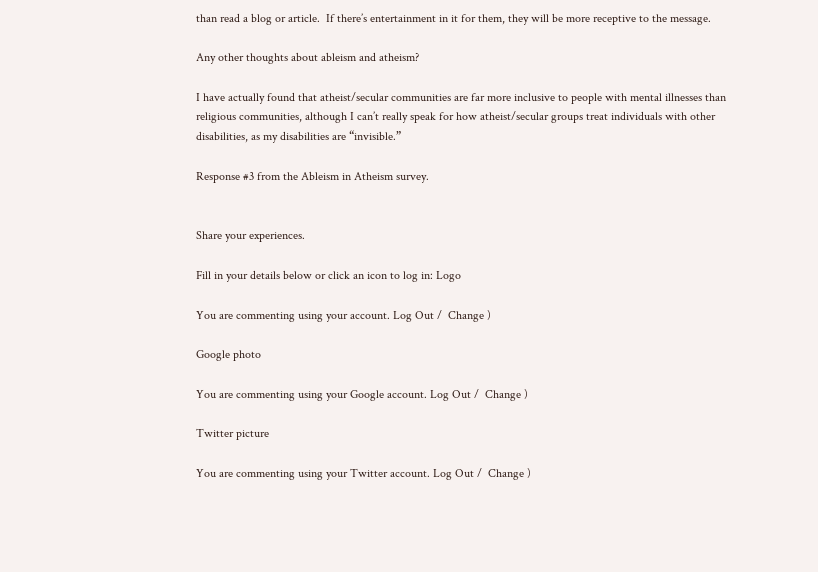than read a blog or article.  If there’s entertainment in it for them, they will be more receptive to the message.

Any other thoughts about ableism and atheism?

I have actually found that atheist/secular communities are far more inclusive to people with mental illnesses than religious communities, although I can’t really speak for how atheist/secular groups treat individuals with other disabilities, as my disabilities are “invisible.”

Response #3 from the Ableism in Atheism survey.


Share your experiences.

Fill in your details below or click an icon to log in: Logo

You are commenting using your account. Log Out /  Change )

Google photo

You are commenting using your Google account. Log Out /  Change )

Twitter picture

You are commenting using your Twitter account. Log Out /  Change )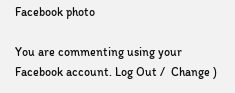Facebook photo

You are commenting using your Facebook account. Log Out /  Change )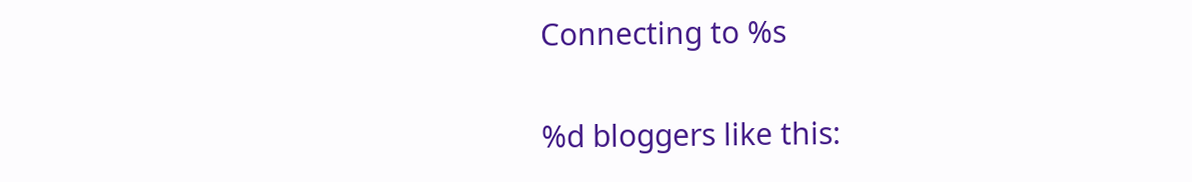Connecting to %s

%d bloggers like this: